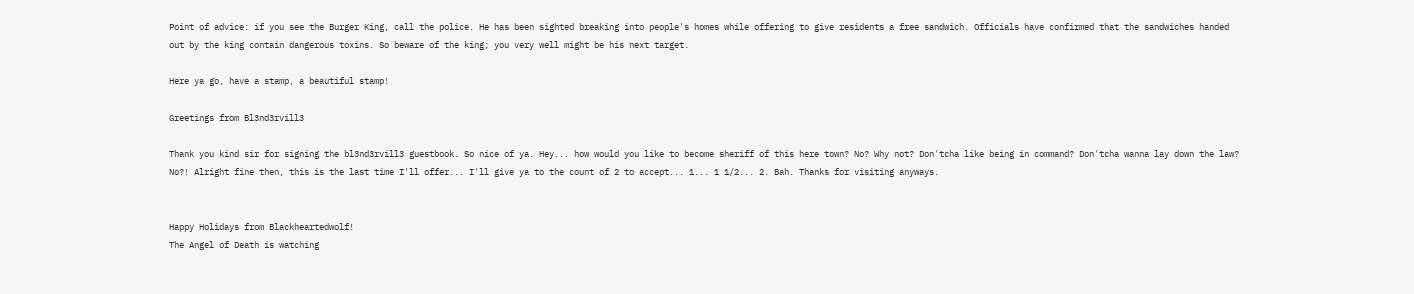Point of advice: if you see the Burger King, call the police. He has been sighted breaking into people's homes while offering to give residents a free sandwich. Officials have confirmed that the sandwiches handed out by the king contain dangerous toxins. So beware of the king; you very well might be his next target.

Here ya go, have a stamp, a beautiful stamp!

Greetings from Bl3nd3rvill3

Thank you kind sir for signing the bl3nd3rvill3 guestbook. So nice of ya. Hey... how would you like to become sheriff of this here town? No? Why not? Don'tcha like being in command? Don'tcha wanna lay down the law? No?! Alright fine then, this is the last time I'll offer... I'll give ya to the count of 2 to accept... 1... 1 1/2... 2. Bah. Thanks for visiting anyways.


Happy Holidays from Blackheartedwolf!
The Angel of Death is watching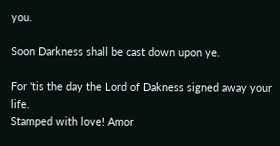you.

Soon Darkness shall be cast down upon ye.

For 'tis the day the Lord of Dakness signed away your life.
Stamped with love! Amor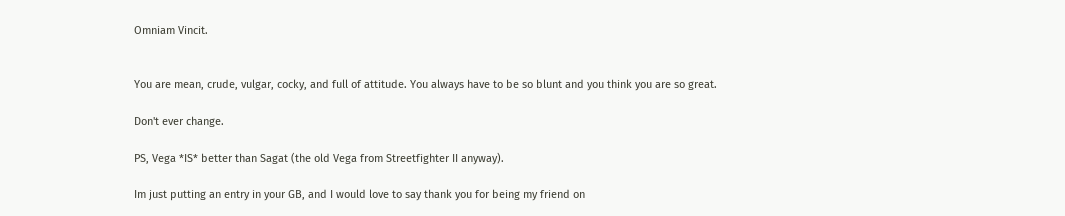Omniam Vincit.


You are mean, crude, vulgar, cocky, and full of attitude. You always have to be so blunt and you think you are so great.

Don't ever change.

PS, Vega *IS* better than Sagat (the old Vega from Streetfighter II anyway).

Im just putting an entry in your GB, and I would love to say thank you for being my friend on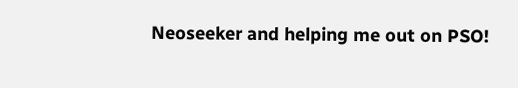Neoseeker and helping me out on PSO!